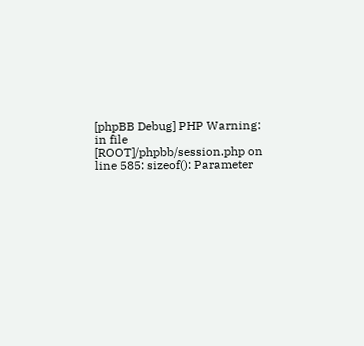[phpBB Debug] PHP Warning: in file [ROOT]/phpbb/session.php on line 585: sizeof(): Parameter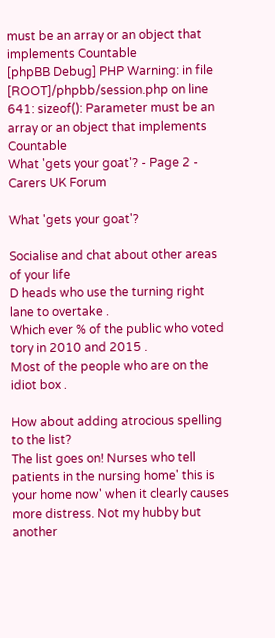must be an array or an object that implements Countable
[phpBB Debug] PHP Warning: in file [ROOT]/phpbb/session.php on line 641: sizeof(): Parameter must be an array or an object that implements Countable
What 'gets your goat'? - Page 2 - Carers UK Forum

What 'gets your goat'?

Socialise and chat about other areas of your life
D heads who use the turning right lane to overtake .
Which ever % of the public who voted tory in 2010 and 2015 .
Most of the people who are on the idiot box .

How about adding atrocious spelling to the list?
The list goes on! Nurses who tell patients in the nursing home' this is your home now' when it clearly causes more distress. Not my hubby but another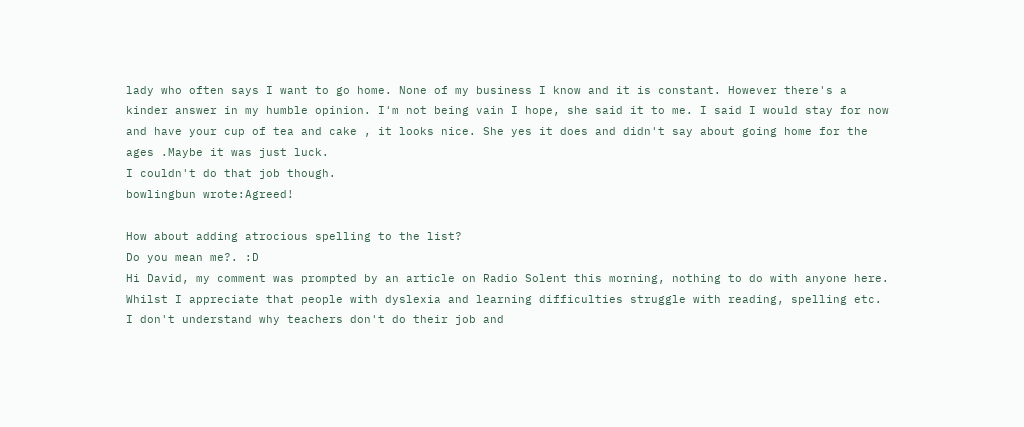lady who often says I want to go home. None of my business I know and it is constant. However there's a kinder answer in my humble opinion. I'm not being vain I hope, she said it to me. I said I would stay for now and have your cup of tea and cake , it looks nice. She yes it does and didn't say about going home for the ages .Maybe it was just luck.
I couldn't do that job though.
bowlingbun wrote:Agreed!

How about adding atrocious spelling to the list?
Do you mean me?. :D
Hi David, my comment was prompted by an article on Radio Solent this morning, nothing to do with anyone here. Whilst I appreciate that people with dyslexia and learning difficulties struggle with reading, spelling etc. I don't understand why teachers don't do their job and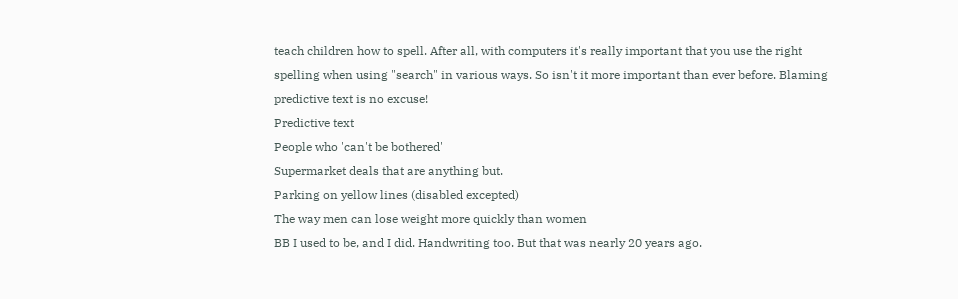teach children how to spell. After all, with computers it's really important that you use the right spelling when using "search" in various ways. So isn't it more important than ever before. Blaming predictive text is no excuse!
Predictive text
People who 'can't be bothered'
Supermarket deals that are anything but.
Parking on yellow lines (disabled excepted)
The way men can lose weight more quickly than women
BB I used to be, and I did. Handwriting too. But that was nearly 20 years ago.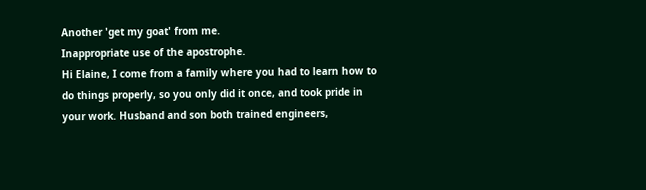Another 'get my goat' from me.
Inappropriate use of the apostrophe.
Hi Elaine, I come from a family where you had to learn how to do things properly, so you only did it once, and took pride in your work. Husband and son both trained engineers,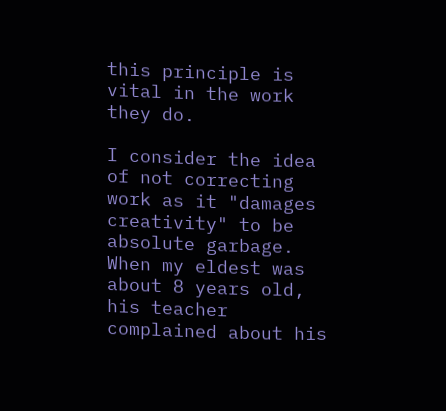this principle is vital in the work they do.

I consider the idea of not correcting work as it "damages creativity" to be absolute garbage. When my eldest was about 8 years old, his teacher complained about his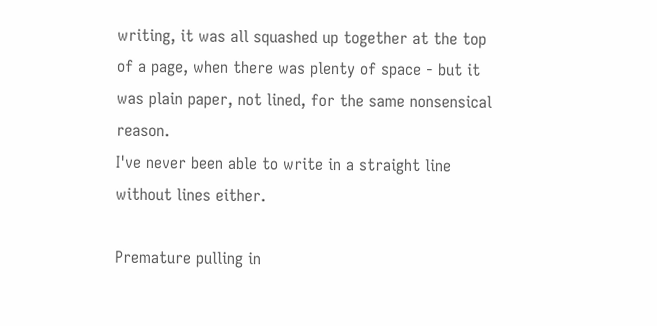writing, it was all squashed up together at the top of a page, when there was plenty of space - but it was plain paper, not lined, for the same nonsensical reason.
I've never been able to write in a straight line without lines either.

Premature pulling in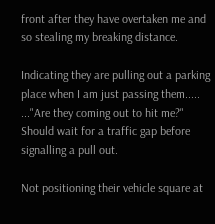front after they have overtaken me and so stealing my breaking distance.

Indicating they are pulling out a parking place when I am just passing them.....
..."Are they coming out to hit me?" Should wait for a traffic gap before signalling a pull out.

Not positioning their vehicle square at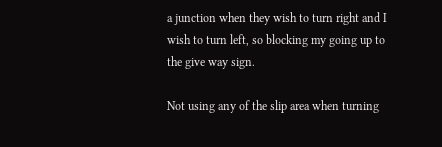a junction when they wish to turn right and I wish to turn left, so blocking my going up to the give way sign.

Not using any of the slip area when turning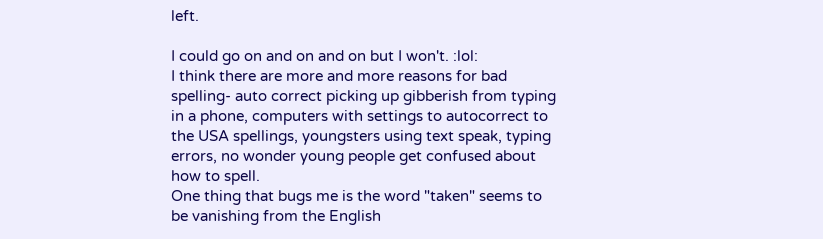left.

I could go on and on and on but I won't. :lol:
I think there are more and more reasons for bad spelling- auto correct picking up gibberish from typing in a phone, computers with settings to autocorrect to the USA spellings, youngsters using text speak, typing errors, no wonder young people get confused about how to spell.
One thing that bugs me is the word "taken" seems to be vanishing from the English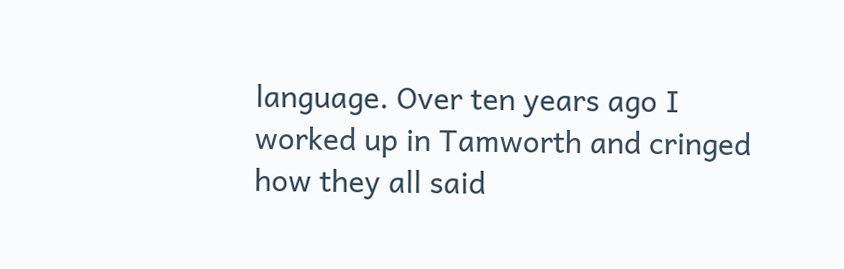language. Over ten years ago I worked up in Tamworth and cringed how they all said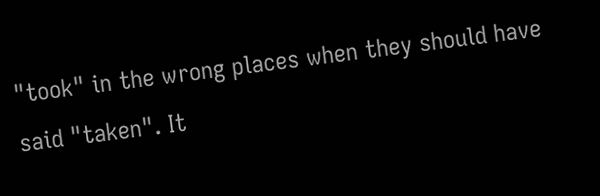"took" in the wrong places when they should have said "taken". It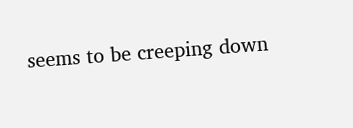seems to be creeping down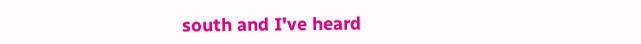south and I've heard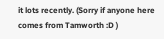it lots recently. (Sorry if anyone here comes from Tamworth :D )